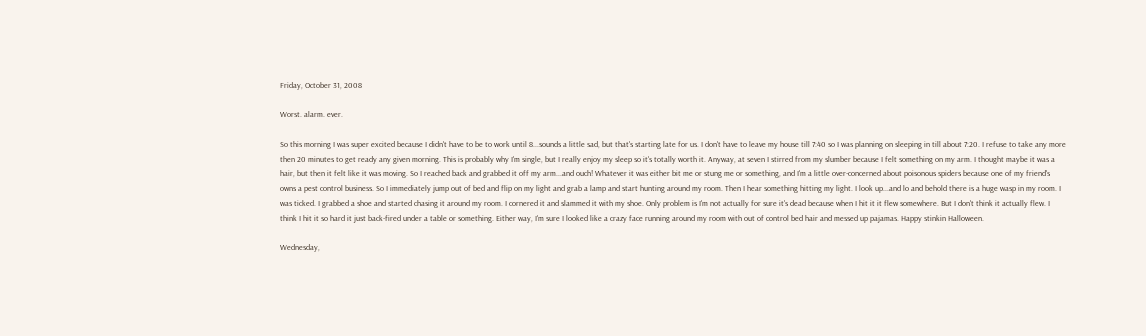Friday, October 31, 2008

Worst. alarm. ever.

So this morning I was super excited because I didn't have to be to work until 8...sounds a little sad, but that's starting late for us. I don't have to leave my house till 7:40 so I was planning on sleeping in till about 7:20. I refuse to take any more then 20 minutes to get ready any given morning. This is probably why I'm single, but I really enjoy my sleep so it's totally worth it. Anyway, at seven I stirred from my slumber because I felt something on my arm. I thought maybe it was a hair, but then it felt like it was moving. So I reached back and grabbed it off my arm...and ouch! Whatever it was either bit me or stung me or something, and I'm a little over-concerned about poisonous spiders because one of my friend's owns a pest control business. So I immediately jump out of bed and flip on my light and grab a lamp and start hunting around my room. Then I hear something hitting my light. I look up...and lo and behold there is a huge wasp in my room. I was ticked. I grabbed a shoe and started chasing it around my room. I cornered it and slammed it with my shoe. Only problem is I'm not actually for sure it's dead because when I hit it it flew somewhere. But I don't think it actually flew. I think I hit it so hard it just back-fired under a table or something. Either way, I'm sure I looked like a crazy face running around my room with out of control bed hair and messed up pajamas. Happy stinkin Halloween.

Wednesday,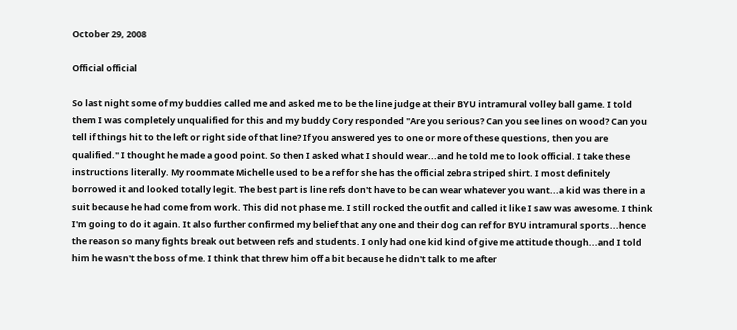October 29, 2008

Official official

So last night some of my buddies called me and asked me to be the line judge at their BYU intramural volley ball game. I told them I was completely unqualified for this and my buddy Cory responded "Are you serious? Can you see lines on wood? Can you tell if things hit to the left or right side of that line? If you answered yes to one or more of these questions, then you are qualified." I thought he made a good point. So then I asked what I should wear...and he told me to look official. I take these instructions literally. My roommate Michelle used to be a ref for she has the official zebra striped shirt. I most definitely borrowed it and looked totally legit. The best part is line refs don't have to be can wear whatever you want...a kid was there in a suit because he had come from work. This did not phase me. I still rocked the outfit and called it like I saw was awesome. I think I'm going to do it again. It also further confirmed my belief that any one and their dog can ref for BYU intramural sports...hence the reason so many fights break out between refs and students. I only had one kid kind of give me attitude though...and I told him he wasn't the boss of me. I think that threw him off a bit because he didn't talk to me after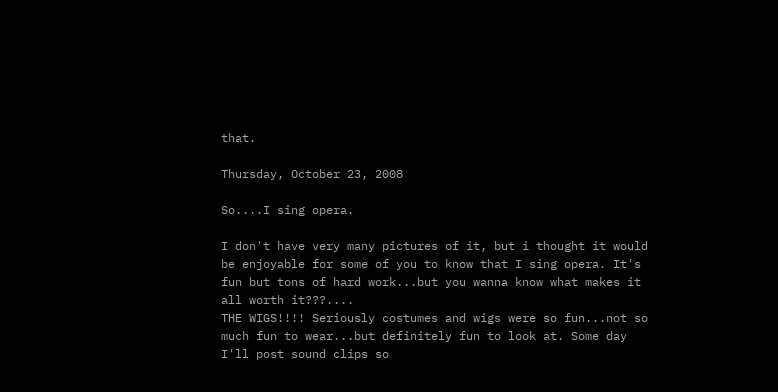that.

Thursday, October 23, 2008

So....I sing opera.

I don't have very many pictures of it, but i thought it would be enjoyable for some of you to know that I sing opera. It's fun but tons of hard work...but you wanna know what makes it all worth it???....
THE WIGS!!!! Seriously costumes and wigs were so fun...not so much fun to wear...but definitely fun to look at. Some day I'll post sound clips so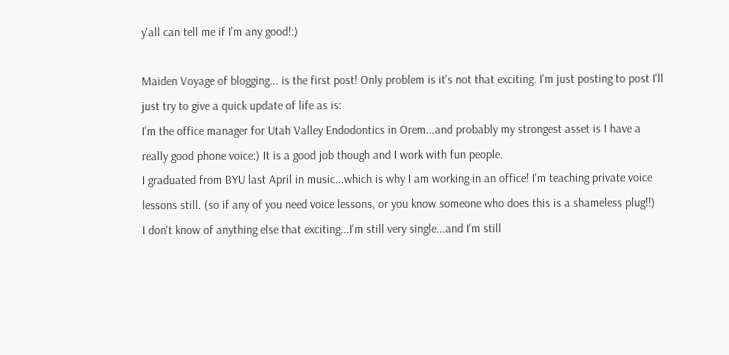y'all can tell me if I'm any good!:)

Maiden Voyage of blogging... is the first post! Only problem is it's not that exciting. I'm just posting to post I'll just try to give a quick update of life as is:
I'm the office manager for Utah Valley Endodontics in Orem...and probably my strongest asset is I have a really good phone voice:) It is a good job though and I work with fun people.
I graduated from BYU last April in music...which is why I am working in an office! I'm teaching private voice lessons still. (so if any of you need voice lessons, or you know someone who does this is a shameless plug!!)
I don't know of anything else that exciting...I'm still very single...and I'm still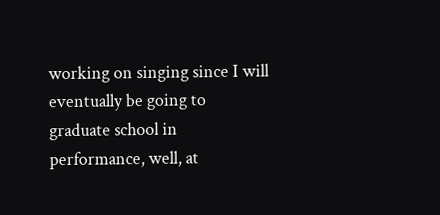working on singing since I will eventually be going to graduate school in performance, well, at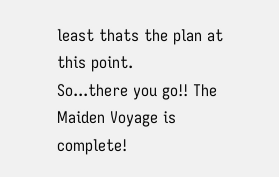least thats the plan at this point.
So...there you go!! The Maiden Voyage is complete!